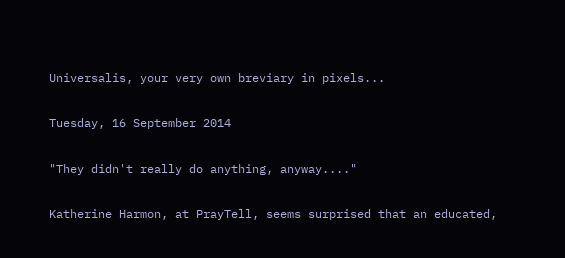Universalis, your very own breviary in pixels...

Tuesday, 16 September 2014

"They didn't really do anything, anyway...."

Katherine Harmon, at PrayTell, seems surprised that an educated,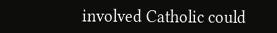involved Catholic could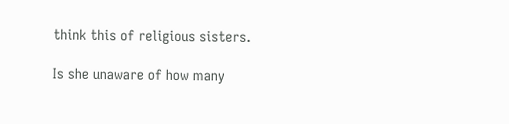think this of religious sisters.

Is she unaware of how many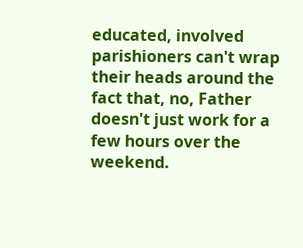educated, involved parishioners can't wrap their heads around the fact that, no, Father doesn't just work for a few hours over the weekend.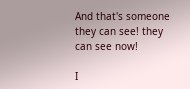And that's someone they can see! they can see now!

I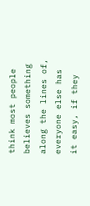think most people believes something along the lines of, everyone else has it easy, if they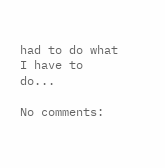had to do what I have to do...

No comments: